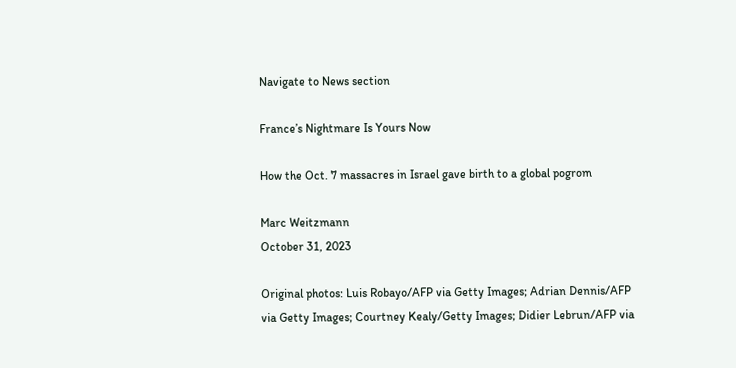Navigate to News section

France’s Nightmare Is Yours Now

How the Oct. 7 massacres in Israel gave birth to a global pogrom

Marc Weitzmann
October 31, 2023

Original photos: Luis Robayo/AFP via Getty Images; Adrian Dennis/AFP via Getty Images; Courtney Kealy/Getty Images; Didier Lebrun/AFP via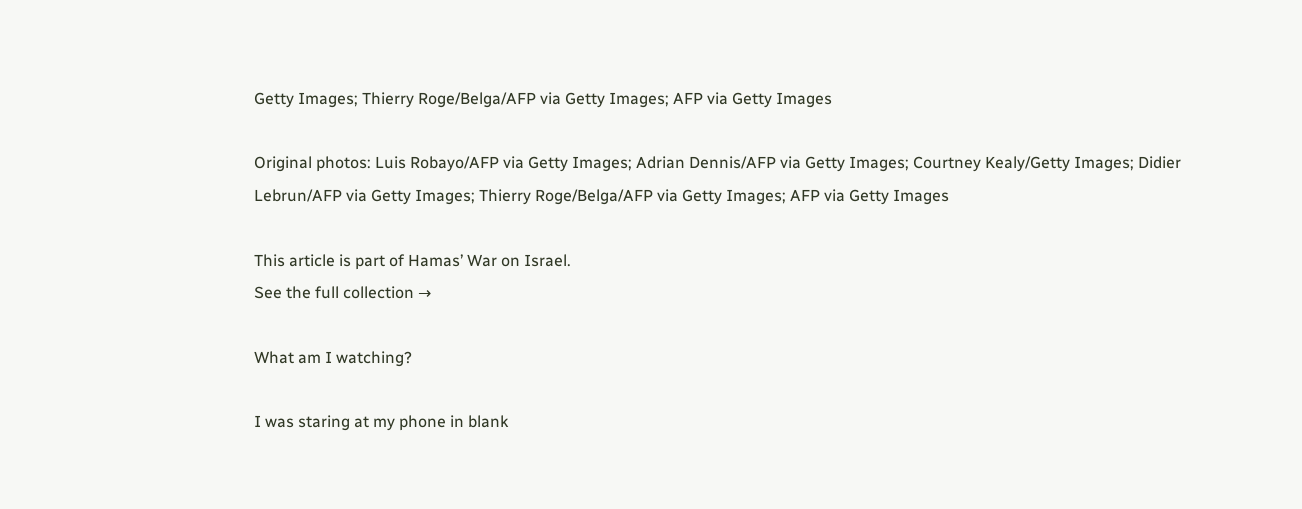Getty Images; Thierry Roge/Belga/AFP via Getty Images; AFP via Getty Images

Original photos: Luis Robayo/AFP via Getty Images; Adrian Dennis/AFP via Getty Images; Courtney Kealy/Getty Images; Didier Lebrun/AFP via Getty Images; Thierry Roge/Belga/AFP via Getty Images; AFP via Getty Images

This article is part of Hamas’ War on Israel.
See the full collection →

What am I watching?

I was staring at my phone in blank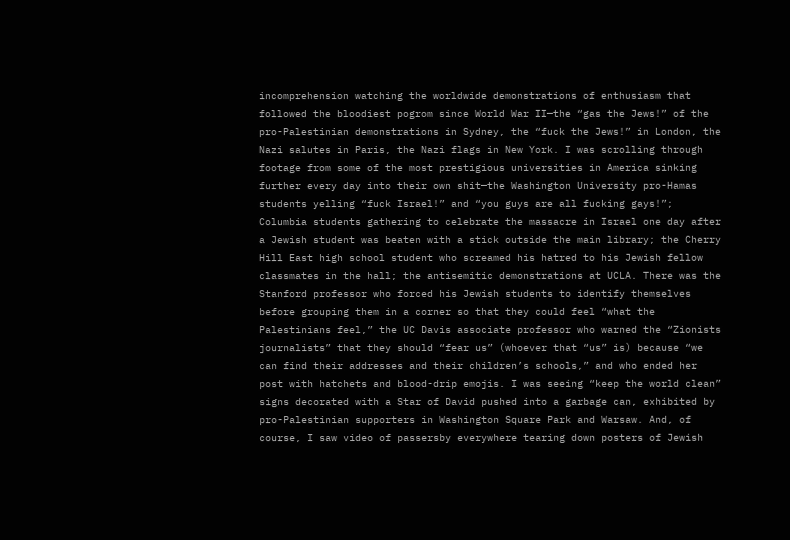incomprehension watching the worldwide demonstrations of enthusiasm that followed the bloodiest pogrom since World War II—the “gas the Jews!” of the pro-Palestinian demonstrations in Sydney, the “fuck the Jews!” in London, the Nazi salutes in Paris, the Nazi flags in New York. I was scrolling through footage from some of the most prestigious universities in America sinking further every day into their own shit—the Washington University pro-Hamas students yelling “fuck Israel!” and “you guys are all fucking gays!”; Columbia students gathering to celebrate the massacre in Israel one day after a Jewish student was beaten with a stick outside the main library; the Cherry Hill East high school student who screamed his hatred to his Jewish fellow classmates in the hall; the antisemitic demonstrations at UCLA. There was the Stanford professor who forced his Jewish students to identify themselves before grouping them in a corner so that they could feel “what the Palestinians feel,” the UC Davis associate professor who warned the “Zionists journalists” that they should “fear us” (whoever that “us” is) because “we can find their addresses and their children’s schools,” and who ended her post with hatchets and blood-drip emojis. I was seeing “keep the world clean” signs decorated with a Star of David pushed into a garbage can, exhibited by pro-Palestinian supporters in Washington Square Park and Warsaw. And, of course, I saw video of passersby everywhere tearing down posters of Jewish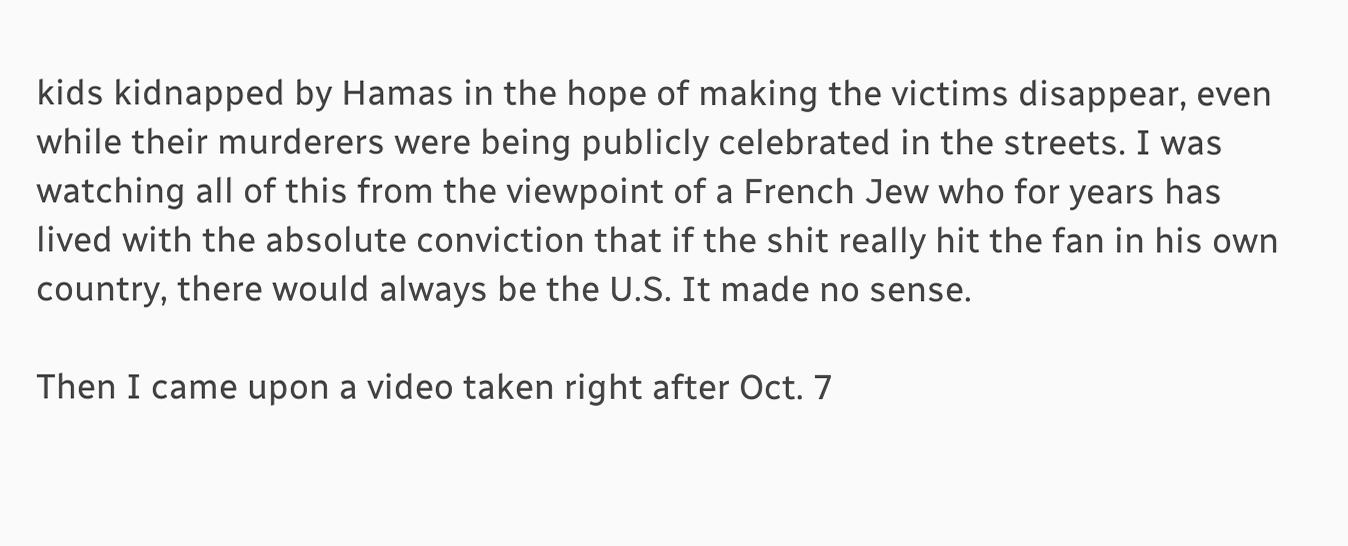kids kidnapped by Hamas in the hope of making the victims disappear, even while their murderers were being publicly celebrated in the streets. I was watching all of this from the viewpoint of a French Jew who for years has lived with the absolute conviction that if the shit really hit the fan in his own country, there would always be the U.S. It made no sense.

Then I came upon a video taken right after Oct. 7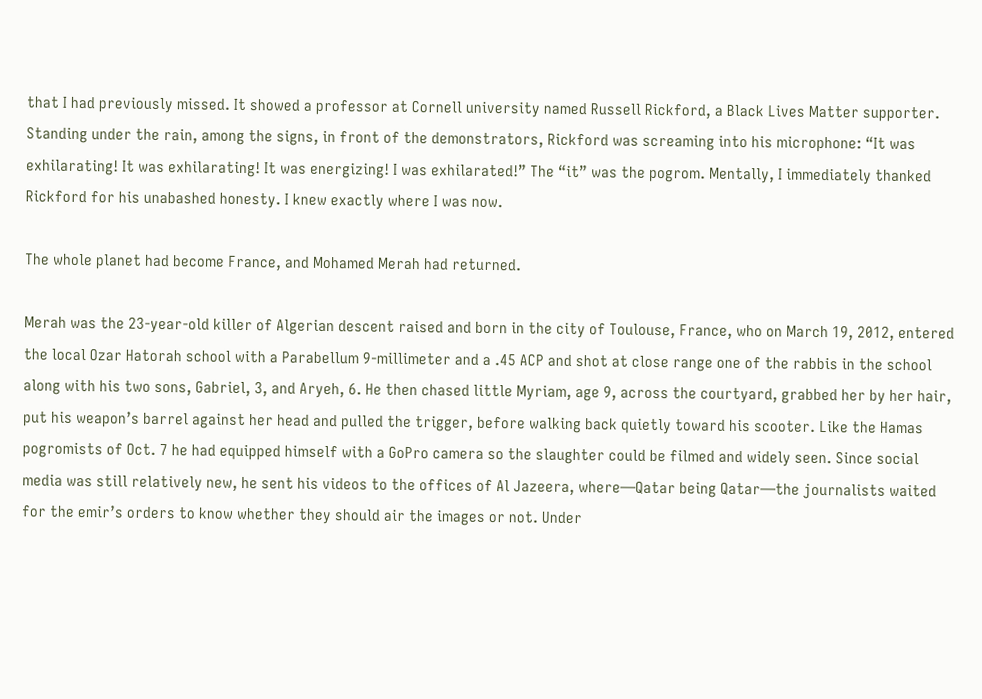that I had previously missed. It showed a professor at Cornell university named Russell Rickford, a Black Lives Matter supporter. Standing under the rain, among the signs, in front of the demonstrators, Rickford was screaming into his microphone: “It was exhilarating! It was exhilarating! It was energizing! I was exhilarated!” The “it” was the pogrom. Mentally, I immediately thanked Rickford for his unabashed honesty. I knew exactly where I was now.

The whole planet had become France, and Mohamed Merah had returned.

Merah was the 23-year-old killer of Algerian descent raised and born in the city of Toulouse, France, who on March 19, 2012, entered the local Ozar Hatorah school with a Parabellum 9-millimeter and a .45 ACP and shot at close range one of the rabbis in the school along with his two sons, Gabriel, 3, and Aryeh, 6. He then chased little Myriam, age 9, across the courtyard, grabbed her by her hair, put his weapon’s barrel against her head and pulled the trigger, before walking back quietly toward his scooter. Like the Hamas pogromists of Oct. 7 he had equipped himself with a GoPro camera so the slaughter could be filmed and widely seen. Since social media was still relatively new, he sent his videos to the offices of Al Jazeera, where—Qatar being Qatar—the journalists waited for the emir’s orders to know whether they should air the images or not. Under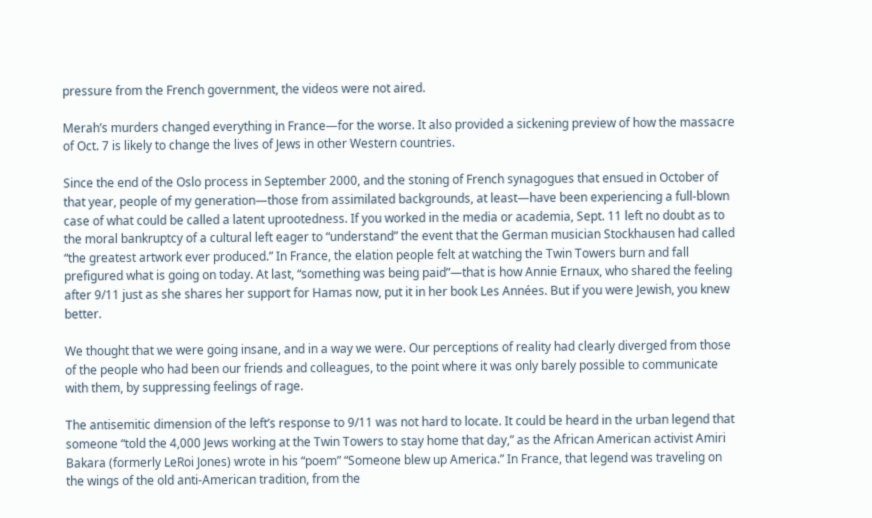pressure from the French government, the videos were not aired.

Merah’s murders changed everything in France—for the worse. It also provided a sickening preview of how the massacre of Oct. 7 is likely to change the lives of Jews in other Western countries.

Since the end of the Oslo process in September 2000, and the stoning of French synagogues that ensued in October of that year, people of my generation—those from assimilated backgrounds, at least—have been experiencing a full-blown case of what could be called a latent uprootedness. If you worked in the media or academia, Sept. 11 left no doubt as to the moral bankruptcy of a cultural left eager to “understand” the event that the German musician Stockhausen had called “the greatest artwork ever produced.” In France, the elation people felt at watching the Twin Towers burn and fall prefigured what is going on today. At last, “something was being paid”—that is how Annie Ernaux, who shared the feeling after 9/11 just as she shares her support for Hamas now, put it in her book Les Années. But if you were Jewish, you knew better.

We thought that we were going insane, and in a way we were. Our perceptions of reality had clearly diverged from those of the people who had been our friends and colleagues, to the point where it was only barely possible to communicate with them, by suppressing feelings of rage.

The antisemitic dimension of the left’s response to 9/11 was not hard to locate. It could be heard in the urban legend that someone “told the 4,000 Jews working at the Twin Towers to stay home that day,” as the African American activist Amiri Bakara (formerly LeRoi Jones) wrote in his “poem” “Someone blew up America.” In France, that legend was traveling on the wings of the old anti-American tradition, from the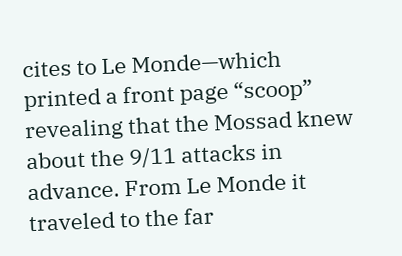cites to Le Monde—which printed a front page “scoop” revealing that the Mossad knew about the 9/11 attacks in advance. From Le Monde it traveled to the far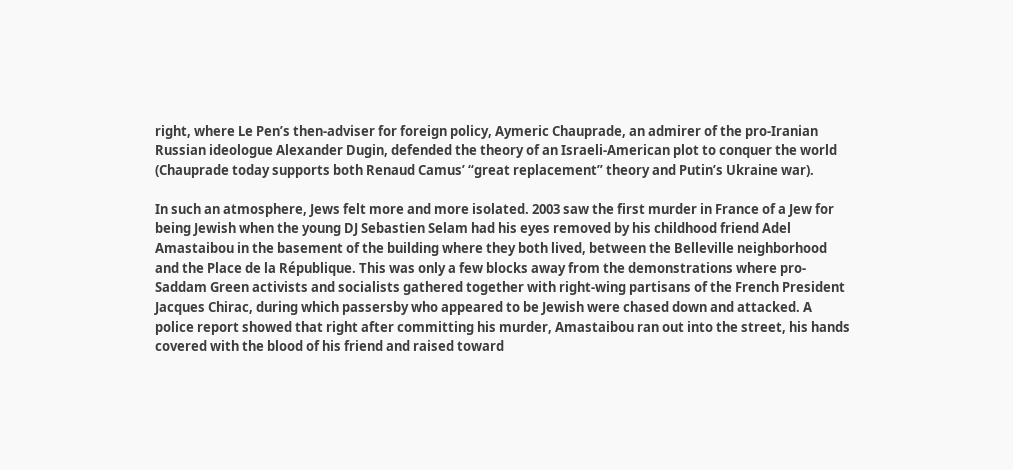right, where Le Pen’s then-adviser for foreign policy, Aymeric Chauprade, an admirer of the pro-Iranian Russian ideologue Alexander Dugin, defended the theory of an Israeli-American plot to conquer the world (Chauprade today supports both Renaud Camus’ “great replacement” theory and Putin’s Ukraine war).

In such an atmosphere, Jews felt more and more isolated. 2003 saw the first murder in France of a Jew for being Jewish when the young DJ Sebastien Selam had his eyes removed by his childhood friend Adel Amastaibou in the basement of the building where they both lived, between the Belleville neighborhood and the Place de la République. This was only a few blocks away from the demonstrations where pro-Saddam Green activists and socialists gathered together with right-wing partisans of the French President Jacques Chirac, during which passersby who appeared to be Jewish were chased down and attacked. A police report showed that right after committing his murder, Amastaibou ran out into the street, his hands covered with the blood of his friend and raised toward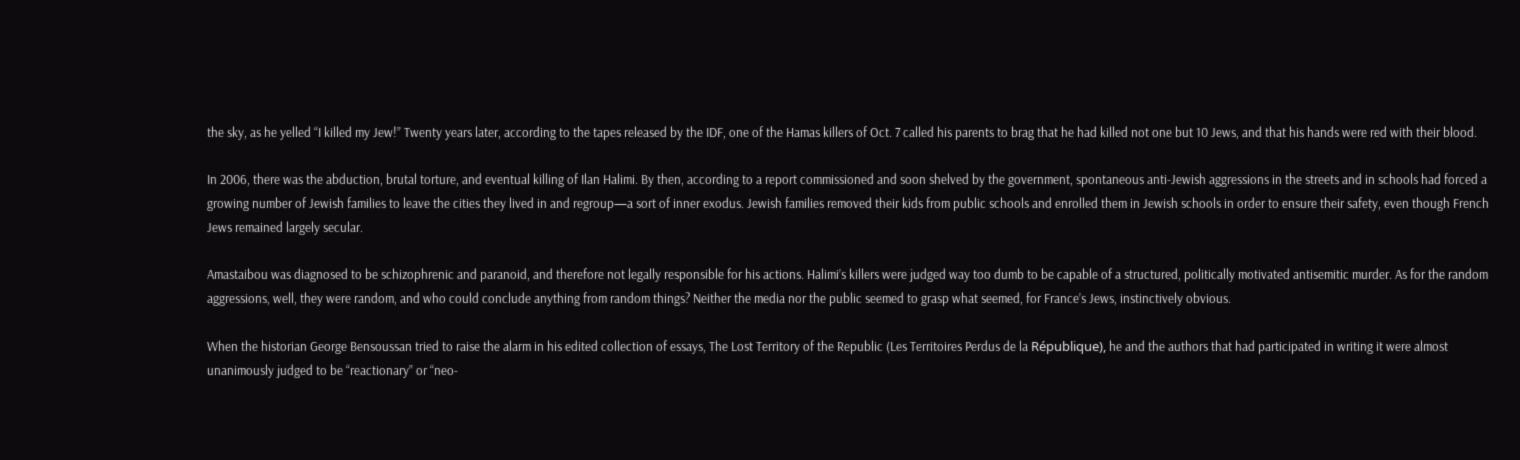the sky, as he yelled “I killed my Jew!” Twenty years later, according to the tapes released by the IDF, one of the Hamas killers of Oct. 7 called his parents to brag that he had killed not one but 10 Jews, and that his hands were red with their blood.

In 2006, there was the abduction, brutal torture, and eventual killing of Ilan Halimi. By then, according to a report commissioned and soon shelved by the government, spontaneous anti-Jewish aggressions in the streets and in schools had forced a growing number of Jewish families to leave the cities they lived in and regroup—a sort of inner exodus. Jewish families removed their kids from public schools and enrolled them in Jewish schools in order to ensure their safety, even though French Jews remained largely secular.

Amastaibou was diagnosed to be schizophrenic and paranoid, and therefore not legally responsible for his actions. Halimi’s killers were judged way too dumb to be capable of a structured, politically motivated antisemitic murder. As for the random aggressions, well, they were random, and who could conclude anything from random things? Neither the media nor the public seemed to grasp what seemed, for France’s Jews, instinctively obvious.

When the historian George Bensoussan tried to raise the alarm in his edited collection of essays, The Lost Territory of the Republic (Les Territoires Perdus de la République), he and the authors that had participated in writing it were almost unanimously judged to be “reactionary” or “neo-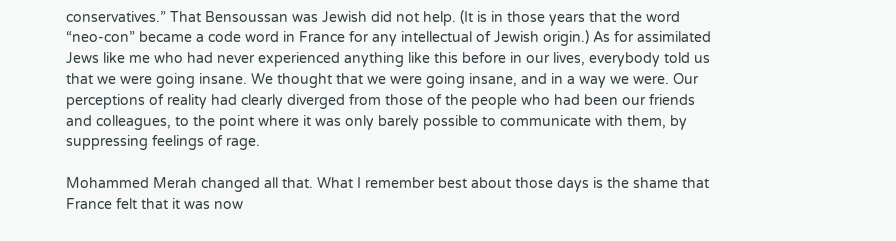conservatives.” That Bensoussan was Jewish did not help. (It is in those years that the word “neo-con” became a code word in France for any intellectual of Jewish origin.) As for assimilated Jews like me who had never experienced anything like this before in our lives, everybody told us that we were going insane. We thought that we were going insane, and in a way we were. Our perceptions of reality had clearly diverged from those of the people who had been our friends and colleagues, to the point where it was only barely possible to communicate with them, by suppressing feelings of rage.

Mohammed Merah changed all that. What I remember best about those days is the shame that France felt that it was now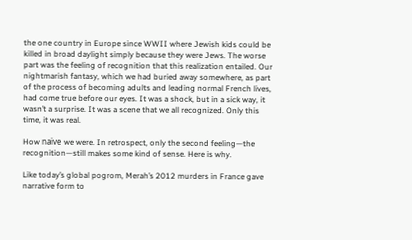the one country in Europe since WWII where Jewish kids could be killed in broad daylight simply because they were Jews. The worse part was the feeling of recognition that this realization entailed. Our nightmarish fantasy, which we had buried away somewhere, as part of the process of becoming adults and leading normal French lives, had come true before our eyes. It was a shock, but in a sick way, it wasn’t a surprise. It was a scene that we all recognized. Only this time, it was real.

How naïve we were. In retrospect, only the second feeling—the recognition—still makes some kind of sense. Here is why.

Like today’s global pogrom, Merah’s 2012 murders in France gave narrative form to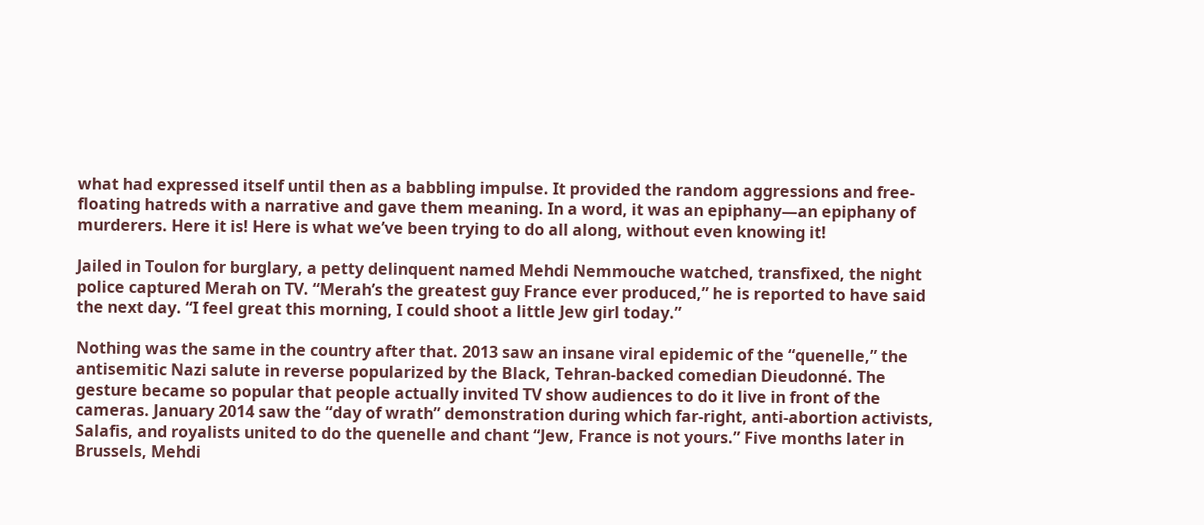what had expressed itself until then as a babbling impulse. It provided the random aggressions and free-floating hatreds with a narrative and gave them meaning. In a word, it was an epiphany—an epiphany of murderers. Here it is! Here is what we’ve been trying to do all along, without even knowing it!

Jailed in Toulon for burglary, a petty delinquent named Mehdi Nemmouche watched, transfixed, the night police captured Merah on TV. “Merah’s the greatest guy France ever produced,” he is reported to have said the next day. “I feel great this morning, I could shoot a little Jew girl today.”

Nothing was the same in the country after that. 2013 saw an insane viral epidemic of the “quenelle,” the antisemitic Nazi salute in reverse popularized by the Black, Tehran-backed comedian Dieudonné. The gesture became so popular that people actually invited TV show audiences to do it live in front of the cameras. January 2014 saw the “day of wrath” demonstration during which far-right, anti-abortion activists, Salafis, and royalists united to do the quenelle and chant “Jew, France is not yours.” Five months later in Brussels, Mehdi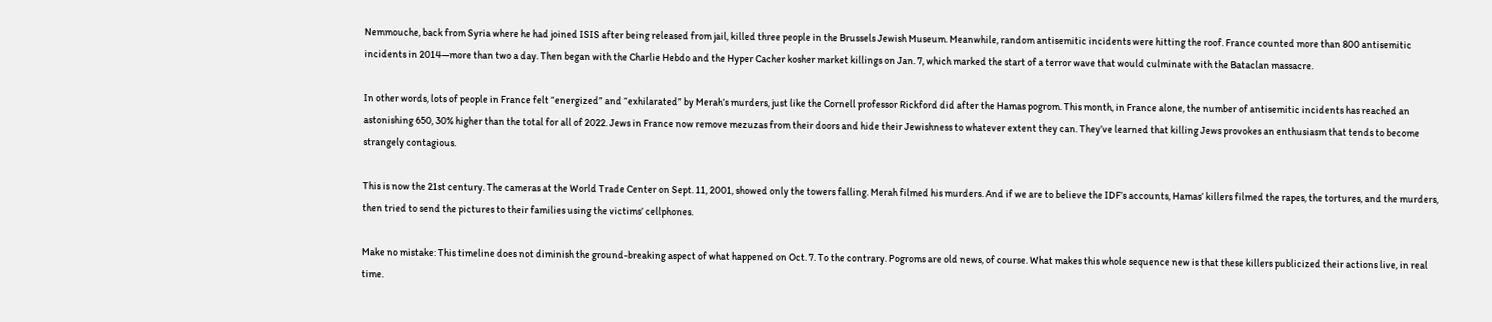Nemmouche, back from Syria where he had joined ISIS after being released from jail, killed three people in the Brussels Jewish Museum. Meanwhile, random antisemitic incidents were hitting the roof. France counted more than 800 antisemitic incidents in 2014—more than two a day. Then began with the Charlie Hebdo and the Hyper Cacher kosher market killings on Jan. 7, which marked the start of a terror wave that would culminate with the Bataclan massacre.

In other words, lots of people in France felt “energized” and “exhilarated” by Merah’s murders, just like the Cornell professor Rickford did after the Hamas pogrom. This month, in France alone, the number of antisemitic incidents has reached an astonishing 650, 30% higher than the total for all of 2022. Jews in France now remove mezuzas from their doors and hide their Jewishness to whatever extent they can. They’ve learned that killing Jews provokes an enthusiasm that tends to become strangely contagious.

This is now the 21st century. The cameras at the World Trade Center on Sept. 11, 2001, showed only the towers falling. Merah filmed his murders. And if we are to believe the IDF’s accounts, Hamas’ killers filmed the rapes, the tortures, and the murders, then tried to send the pictures to their families using the victims’ cellphones.

Make no mistake: This timeline does not diminish the ground-breaking aspect of what happened on Oct. 7. To the contrary. Pogroms are old news, of course. What makes this whole sequence new is that these killers publicized their actions live, in real time.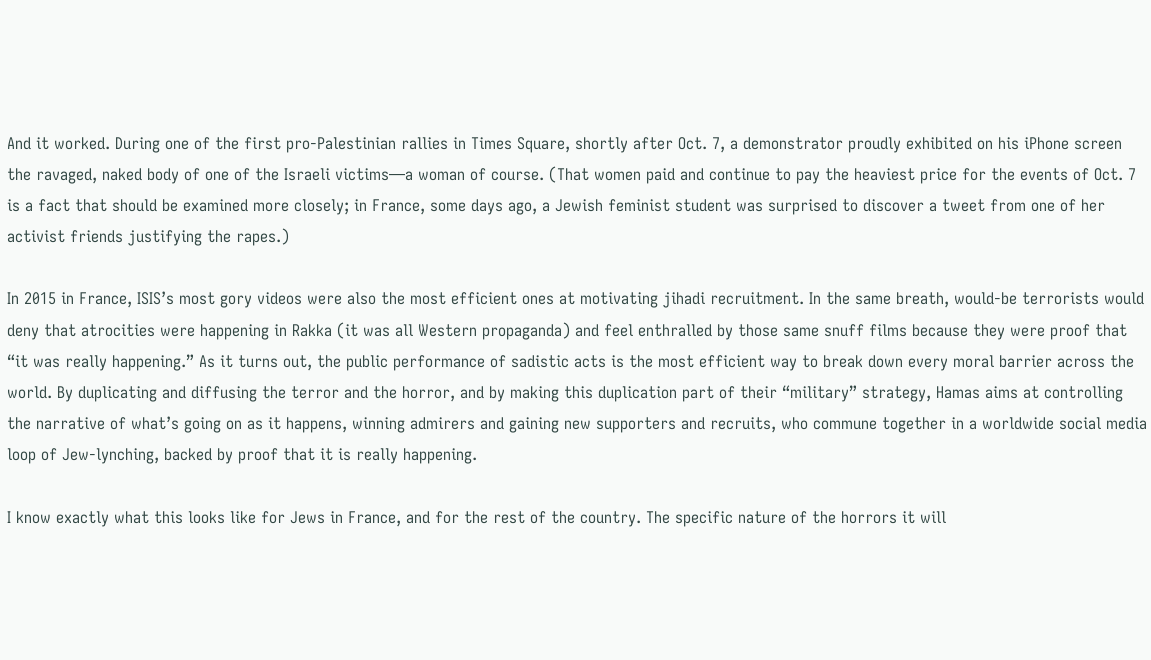And it worked. During one of the first pro-Palestinian rallies in Times Square, shortly after Oct. 7, a demonstrator proudly exhibited on his iPhone screen the ravaged, naked body of one of the Israeli victims—a woman of course. (That women paid and continue to pay the heaviest price for the events of Oct. 7 is a fact that should be examined more closely; in France, some days ago, a Jewish feminist student was surprised to discover a tweet from one of her activist friends justifying the rapes.)

In 2015 in France, ISIS’s most gory videos were also the most efficient ones at motivating jihadi recruitment. In the same breath, would-be terrorists would deny that atrocities were happening in Rakka (it was all Western propaganda) and feel enthralled by those same snuff films because they were proof that “it was really happening.” As it turns out, the public performance of sadistic acts is the most efficient way to break down every moral barrier across the world. By duplicating and diffusing the terror and the horror, and by making this duplication part of their “military” strategy, Hamas aims at controlling the narrative of what’s going on as it happens, winning admirers and gaining new supporters and recruits, who commune together in a worldwide social media loop of Jew-lynching, backed by proof that it is really happening.

I know exactly what this looks like for Jews in France, and for the rest of the country. The specific nature of the horrors it will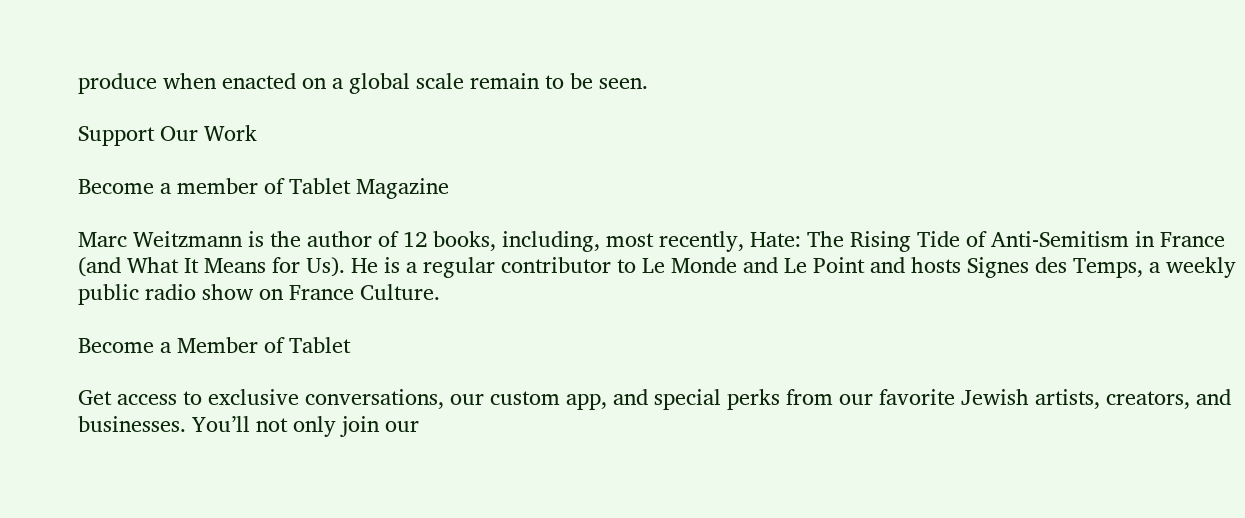produce when enacted on a global scale remain to be seen.

Support Our Work

Become a member of Tablet Magazine

Marc Weitzmann is the author of 12 books, including, most recently, Hate: The Rising Tide of Anti-Semitism in France (and What It Means for Us). He is a regular contributor to Le Monde and Le Point and hosts Signes des Temps, a weekly public radio show on France Culture.

Become a Member of Tablet

Get access to exclusive conversations, our custom app, and special perks from our favorite Jewish artists, creators, and businesses. You’ll not only join our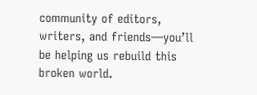community of editors, writers, and friends—you’ll be helping us rebuild this broken world.